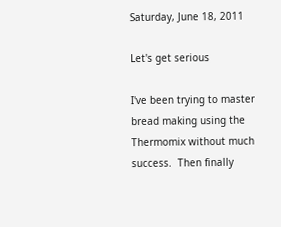Saturday, June 18, 2011

Let's get serious

I've been trying to master bread making using the Thermomix without much success.  Then finally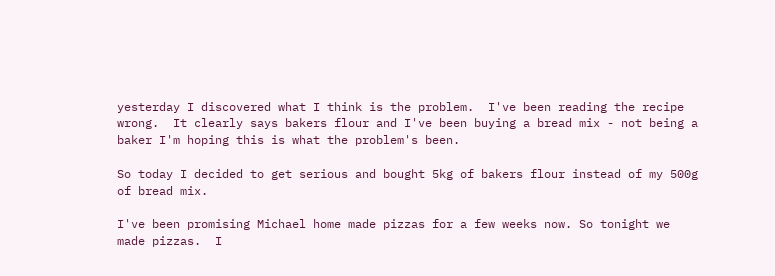yesterday I discovered what I think is the problem.  I've been reading the recipe wrong.  It clearly says bakers flour and I've been buying a bread mix - not being a baker I'm hoping this is what the problem's been.

So today I decided to get serious and bought 5kg of bakers flour instead of my 500g of bread mix.

I've been promising Michael home made pizzas for a few weeks now. So tonight we made pizzas.  I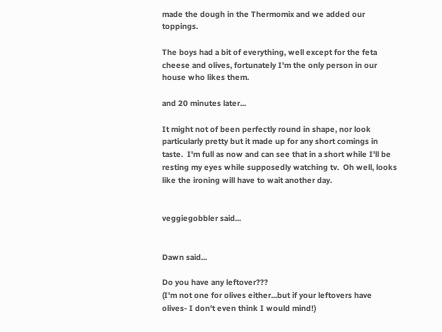made the dough in the Thermomix and we added our toppings.

The boys had a bit of everything, well except for the feta cheese and olives, fortunately I'm the only person in our house who likes them.

and 20 minutes later...

It might not of been perfectly round in shape, nor look particularly pretty but it made up for any short comings in taste.  I'm full as now and can see that in a short while I'll be resting my eyes while supposedly watching tv.  Oh well, looks like the ironing will have to wait another day.


veggiegobbler said...


Dawn said...

Do you have any leftover???
(I'm not one for olives either...but if your leftovers have olives- I don't even think I would mind!)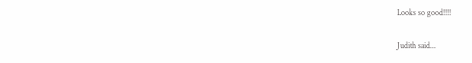Looks so good!!!!

Judith said...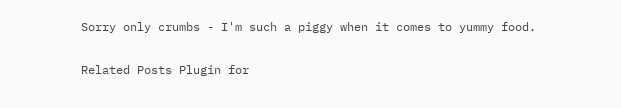Sorry only crumbs - I'm such a piggy when it comes to yummy food.

Related Posts Plugin for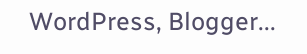WordPress, Blogger...